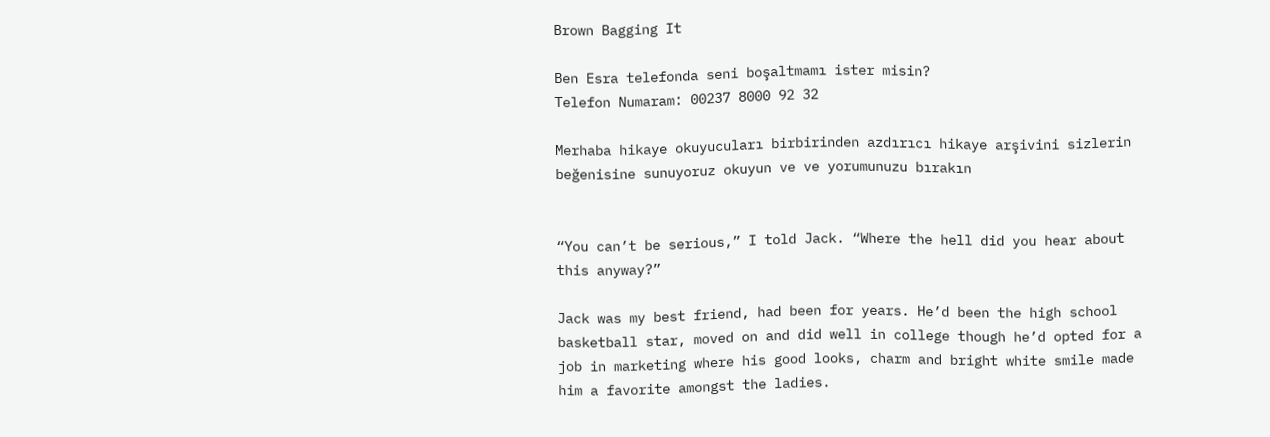Brown Bagging It

Ben Esra telefonda seni boşaltmamı ister misin?
Telefon Numaram: 00237 8000 92 32

Merhaba hikaye okuyucuları birbirinden azdırıcı hikaye arşivini sizlerin beğenisine sunuyoruz okuyun ve ve yorumunuzu bırakın


“You can’t be serious,” I told Jack. “Where the hell did you hear about this anyway?”

Jack was my best friend, had been for years. He’d been the high school basketball star, moved on and did well in college though he’d opted for a job in marketing where his good looks, charm and bright white smile made him a favorite amongst the ladies.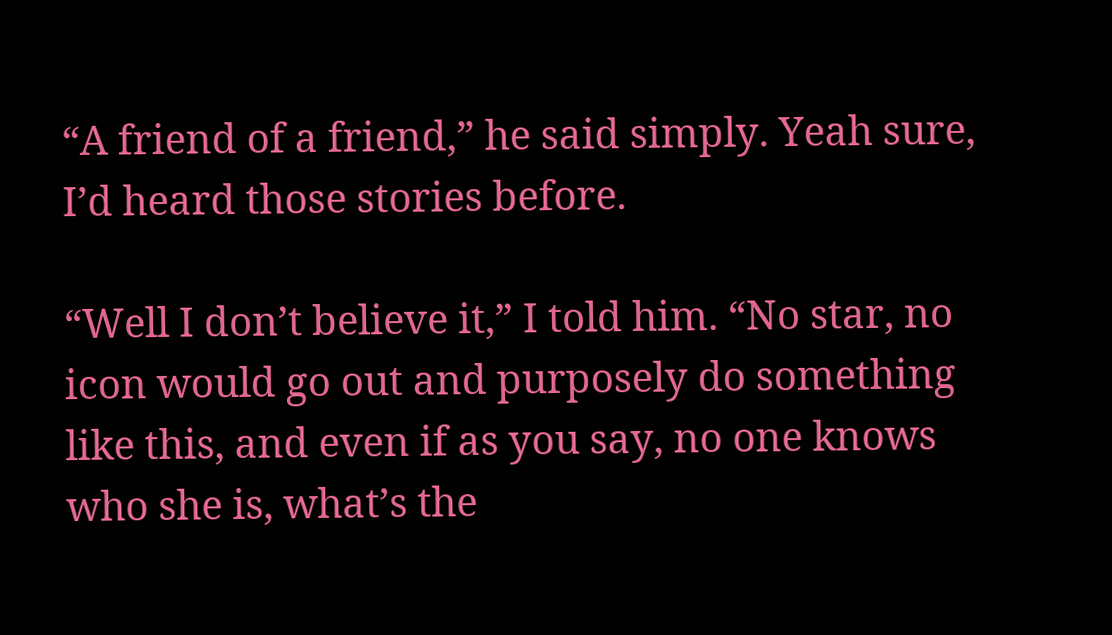“A friend of a friend,” he said simply. Yeah sure, I’d heard those stories before.

“Well I don’t believe it,” I told him. “No star, no icon would go out and purposely do something like this, and even if as you say, no one knows who she is, what’s the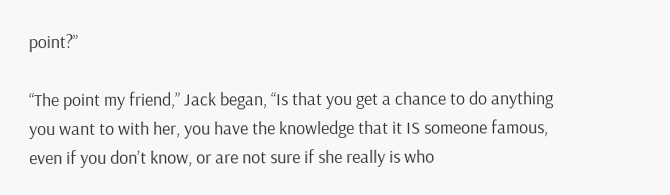point?”

“The point my friend,” Jack began, “Is that you get a chance to do anything you want to with her, you have the knowledge that it IS someone famous, even if you don’t know, or are not sure if she really is who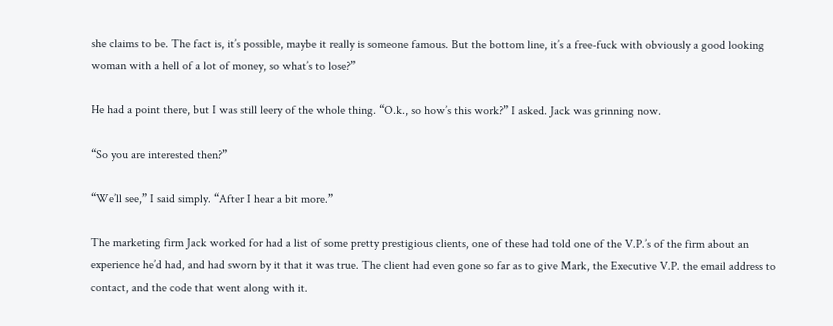she claims to be. The fact is, it’s possible, maybe it really is someone famous. But the bottom line, it’s a free-fuck with obviously a good looking woman with a hell of a lot of money, so what’s to lose?”

He had a point there, but I was still leery of the whole thing. “O.k., so how’s this work?” I asked. Jack was grinning now.

“So you are interested then?”

“We’ll see,” I said simply. “After I hear a bit more.”

The marketing firm Jack worked for had a list of some pretty prestigious clients, one of these had told one of the V.P.’s of the firm about an experience he’d had, and had sworn by it that it was true. The client had even gone so far as to give Mark, the Executive V.P. the email address to contact, and the code that went along with it.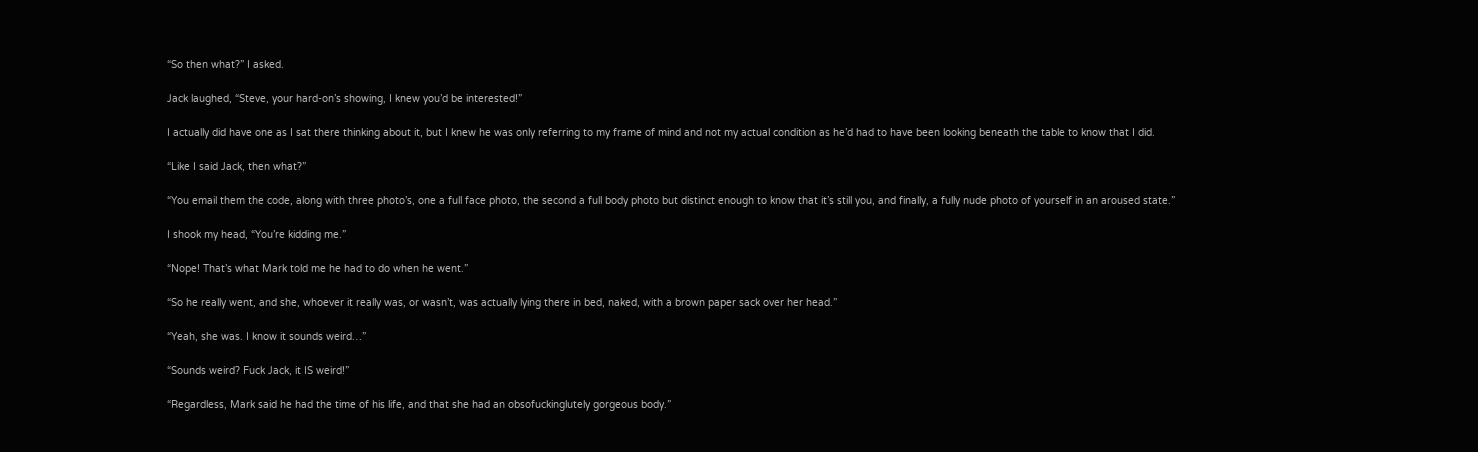“So then what?” I asked.

Jack laughed, “Steve, your hard-on’s showing, I knew you’d be interested!”

I actually did have one as I sat there thinking about it, but I knew he was only referring to my frame of mind and not my actual condition as he’d had to have been looking beneath the table to know that I did.

“Like I said Jack, then what?”

“You email them the code, along with three photo’s, one a full face photo, the second a full body photo but distinct enough to know that it’s still you, and finally, a fully nude photo of yourself in an aroused state.”

I shook my head, “You’re kidding me.”

“Nope! That’s what Mark told me he had to do when he went.”

“So he really went, and she, whoever it really was, or wasn’t, was actually lying there in bed, naked, with a brown paper sack over her head.”

“Yeah, she was. I know it sounds weird…”

“Sounds weird? Fuck Jack, it IS weird!”

“Regardless, Mark said he had the time of his life, and that she had an obsofuckinglutely gorgeous body.”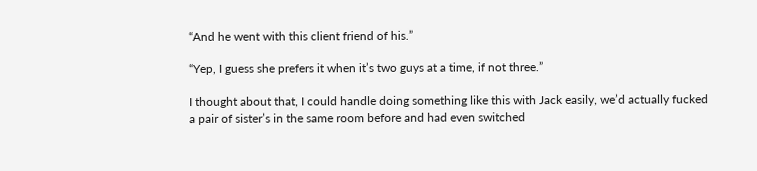“And he went with this client friend of his.”

“Yep, I guess she prefers it when it’s two guys at a time, if not three.”

I thought about that, I could handle doing something like this with Jack easily, we’d actually fucked a pair of sister’s in the same room before and had even switched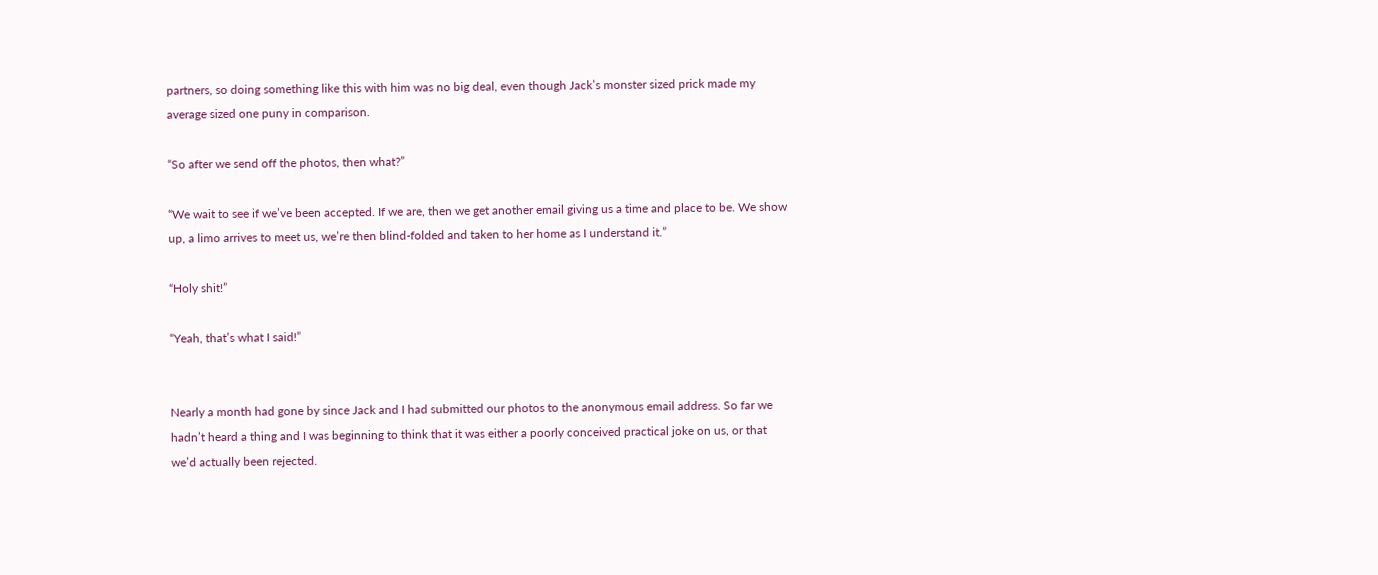partners, so doing something like this with him was no big deal, even though Jack’s monster sized prick made my average sized one puny in comparison.

“So after we send off the photos, then what?”

“We wait to see if we’ve been accepted. If we are, then we get another email giving us a time and place to be. We show up, a limo arrives to meet us, we’re then blind-folded and taken to her home as I understand it.”

“Holy shit!”

“Yeah, that’s what I said!”


Nearly a month had gone by since Jack and I had submitted our photos to the anonymous email address. So far we hadn’t heard a thing and I was beginning to think that it was either a poorly conceived practical joke on us, or that we’d actually been rejected.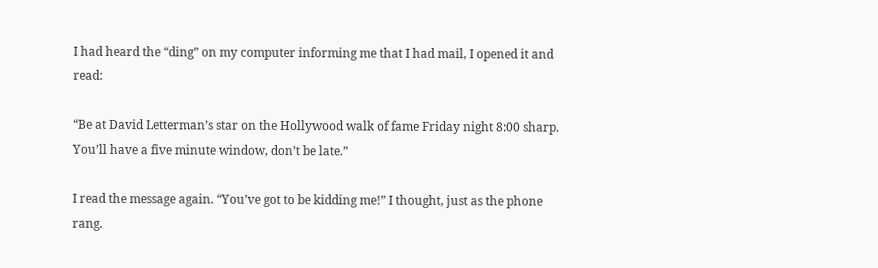I had heard the “ding” on my computer informing me that I had mail, I opened it and read:

“Be at David Letterman’s star on the Hollywood walk of fame Friday night 8:00 sharp. You’ll have a five minute window, don’t be late.”

I read the message again. “You’ve got to be kidding me!” I thought, just as the phone rang.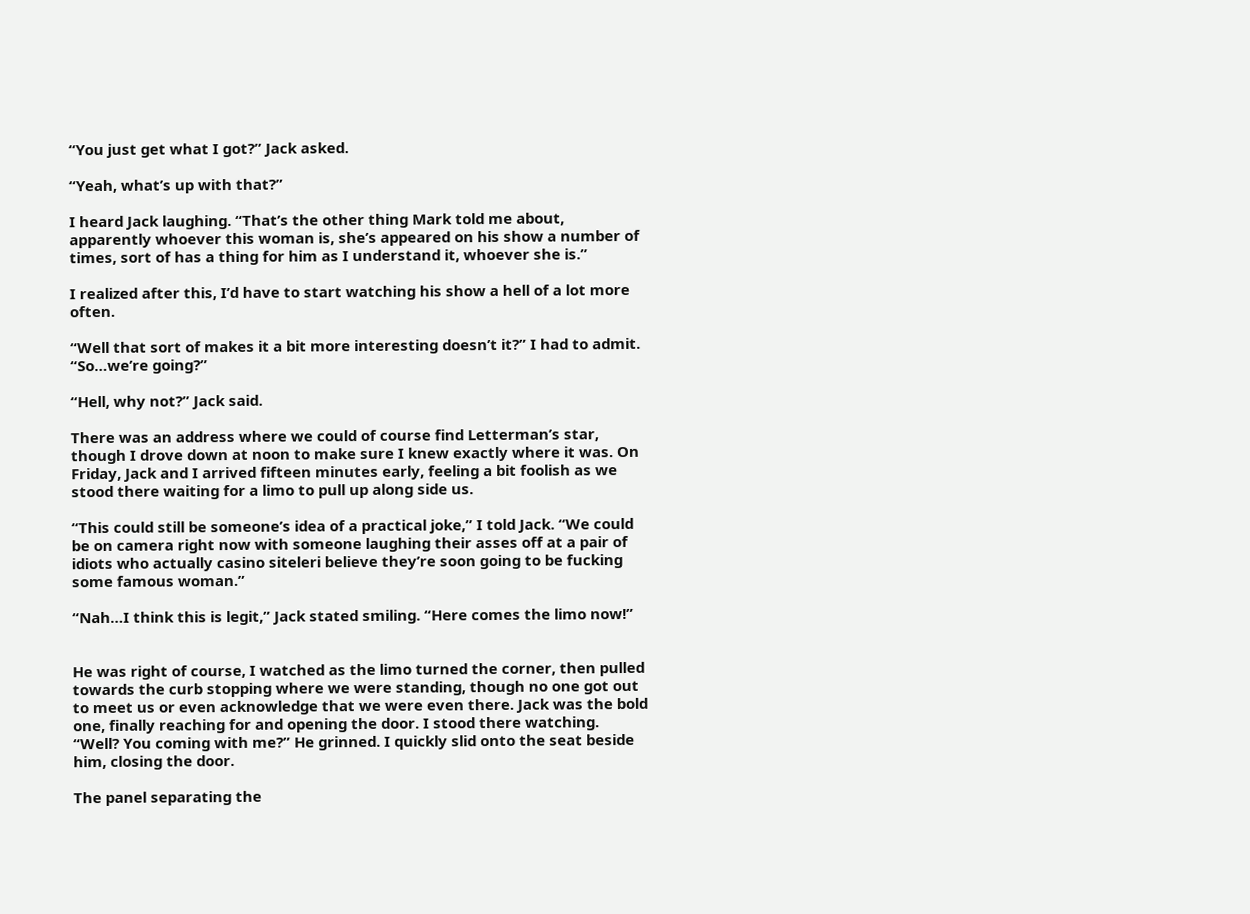“You just get what I got?” Jack asked.

“Yeah, what’s up with that?”

I heard Jack laughing. “That’s the other thing Mark told me about, apparently whoever this woman is, she’s appeared on his show a number of times, sort of has a thing for him as I understand it, whoever she is.”

I realized after this, I’d have to start watching his show a hell of a lot more often.

“Well that sort of makes it a bit more interesting doesn’t it?” I had to admit. “So…we’re going?”

“Hell, why not?” Jack said.

There was an address where we could of course find Letterman’s star, though I drove down at noon to make sure I knew exactly where it was. On Friday, Jack and I arrived fifteen minutes early, feeling a bit foolish as we stood there waiting for a limo to pull up along side us.

“This could still be someone’s idea of a practical joke,” I told Jack. “We could be on camera right now with someone laughing their asses off at a pair of idiots who actually casino siteleri believe they’re soon going to be fucking some famous woman.”

“Nah…I think this is legit,” Jack stated smiling. “Here comes the limo now!”


He was right of course, I watched as the limo turned the corner, then pulled towards the curb stopping where we were standing, though no one got out to meet us or even acknowledge that we were even there. Jack was the bold one, finally reaching for and opening the door. I stood there watching. “Well? You coming with me?” He grinned. I quickly slid onto the seat beside him, closing the door.

The panel separating the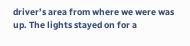driver’s area from where we were was up. The lights stayed on for a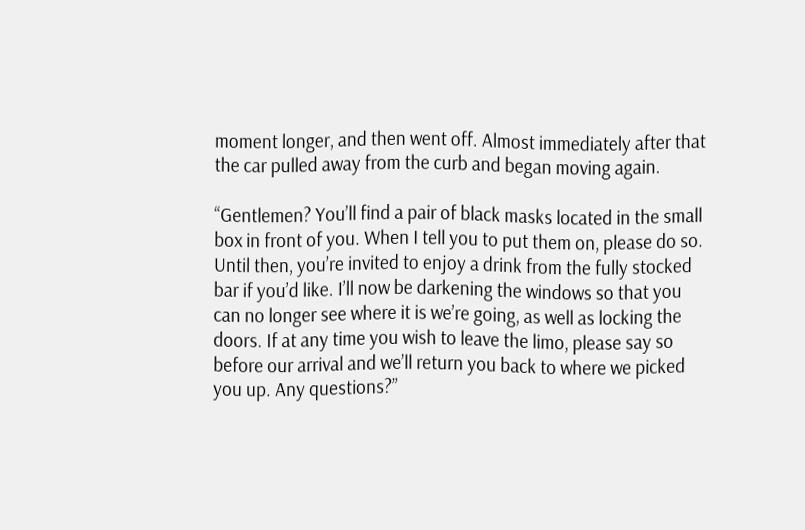moment longer, and then went off. Almost immediately after that the car pulled away from the curb and began moving again.

“Gentlemen? You’ll find a pair of black masks located in the small box in front of you. When I tell you to put them on, please do so. Until then, you’re invited to enjoy a drink from the fully stocked bar if you’d like. I’ll now be darkening the windows so that you can no longer see where it is we’re going, as well as locking the doors. If at any time you wish to leave the limo, please say so before our arrival and we’ll return you back to where we picked you up. Any questions?”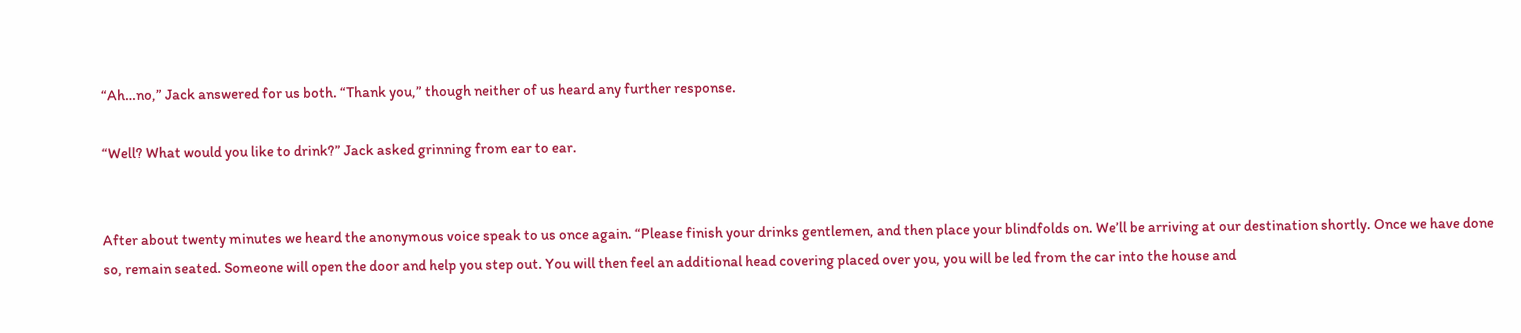“Ah…no,” Jack answered for us both. “Thank you,” though neither of us heard any further response.

“Well? What would you like to drink?” Jack asked grinning from ear to ear.


After about twenty minutes we heard the anonymous voice speak to us once again. “Please finish your drinks gentlemen, and then place your blindfolds on. We’ll be arriving at our destination shortly. Once we have done so, remain seated. Someone will open the door and help you step out. You will then feel an additional head covering placed over you, you will be led from the car into the house and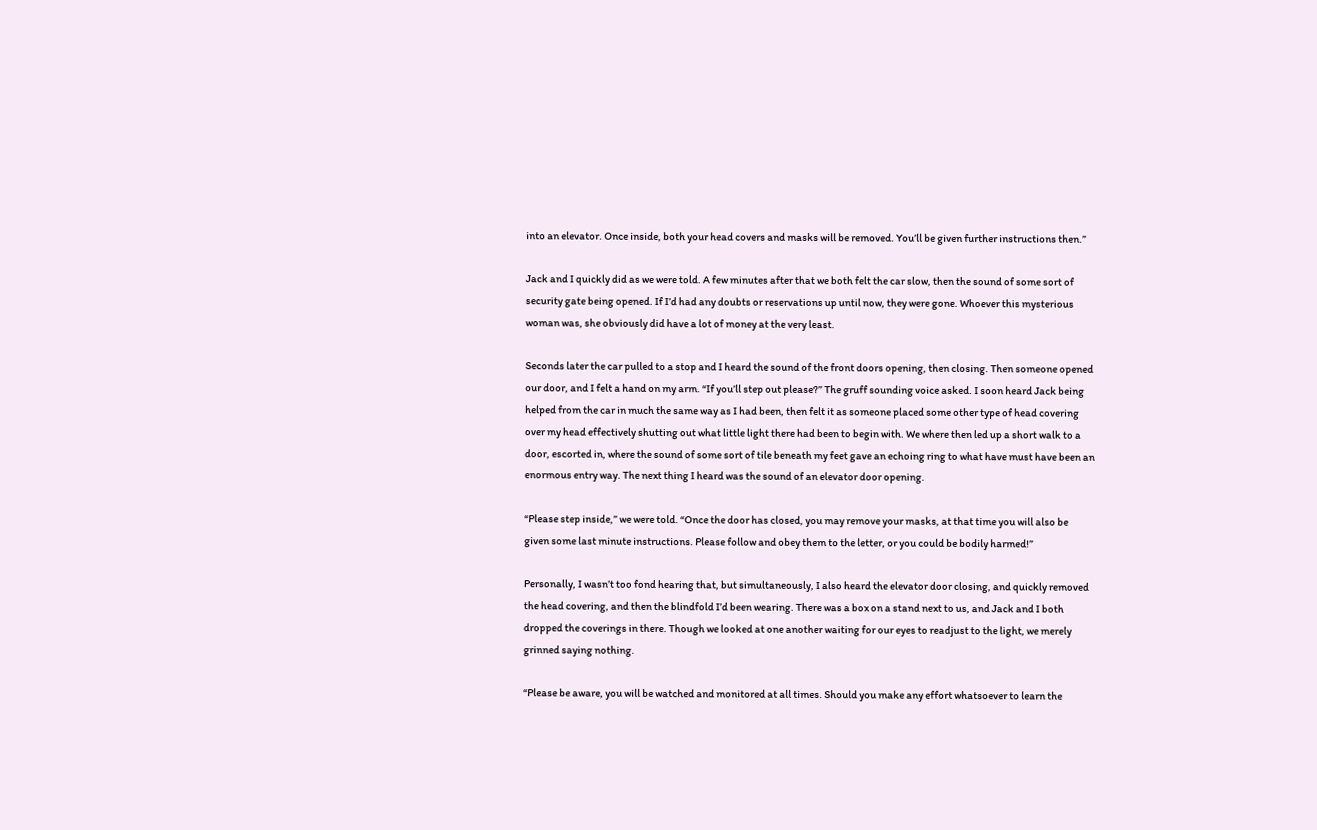into an elevator. Once inside, both your head covers and masks will be removed. You’ll be given further instructions then.”

Jack and I quickly did as we were told. A few minutes after that we both felt the car slow, then the sound of some sort of security gate being opened. If I’d had any doubts or reservations up until now, they were gone. Whoever this mysterious woman was, she obviously did have a lot of money at the very least.

Seconds later the car pulled to a stop and I heard the sound of the front doors opening, then closing. Then someone opened our door, and I felt a hand on my arm. “If you’ll step out please?” The gruff sounding voice asked. I soon heard Jack being helped from the car in much the same way as I had been, then felt it as someone placed some other type of head covering over my head effectively shutting out what little light there had been to begin with. We where then led up a short walk to a door, escorted in, where the sound of some sort of tile beneath my feet gave an echoing ring to what have must have been an enormous entry way. The next thing I heard was the sound of an elevator door opening.

“Please step inside,” we were told. “Once the door has closed, you may remove your masks, at that time you will also be given some last minute instructions. Please follow and obey them to the letter, or you could be bodily harmed!”

Personally, I wasn’t too fond hearing that, but simultaneously, I also heard the elevator door closing, and quickly removed the head covering, and then the blindfold I’d been wearing. There was a box on a stand next to us, and Jack and I both dropped the coverings in there. Though we looked at one another waiting for our eyes to readjust to the light, we merely grinned saying nothing.

“Please be aware, you will be watched and monitored at all times. Should you make any effort whatsoever to learn the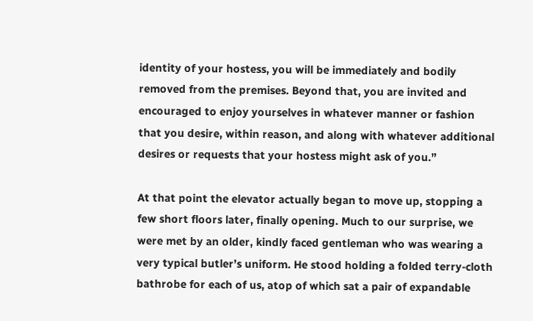identity of your hostess, you will be immediately and bodily removed from the premises. Beyond that, you are invited and encouraged to enjoy yourselves in whatever manner or fashion that you desire, within reason, and along with whatever additional desires or requests that your hostess might ask of you.”

At that point the elevator actually began to move up, stopping a few short floors later, finally opening. Much to our surprise, we were met by an older, kindly faced gentleman who was wearing a very typical butler’s uniform. He stood holding a folded terry-cloth bathrobe for each of us, atop of which sat a pair of expandable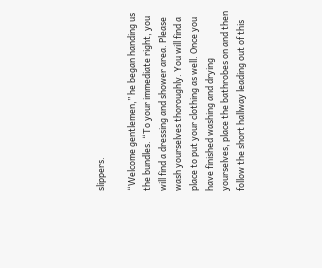slippers.

“Welcome gentlemen,” he began handing us the bundles. “To your immediate right, you will find a dressing and shower area. Please wash yourselves thoroughly. You will find a place to put your clothing as well. Once you have finished washing and drying yourselves, place the bathrobes on and then follow the short hallway leading out of this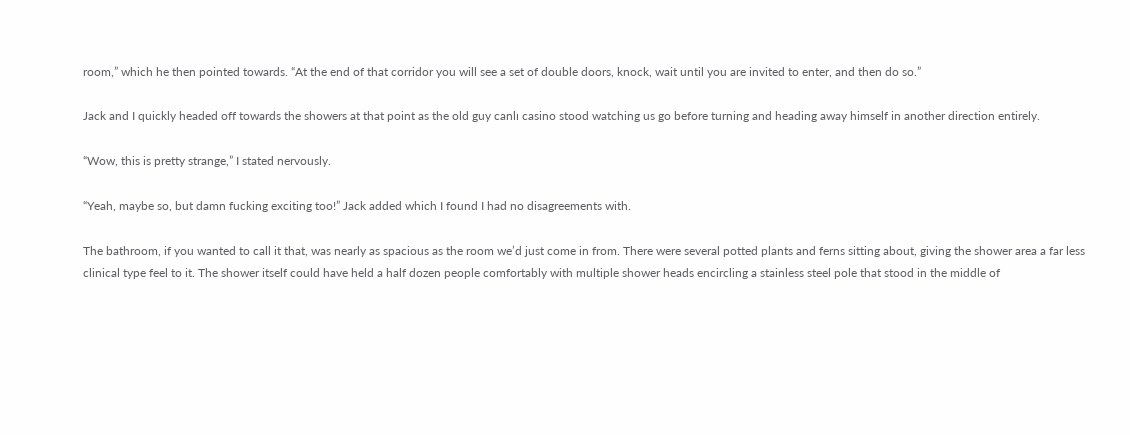room,” which he then pointed towards. “At the end of that corridor you will see a set of double doors, knock, wait until you are invited to enter, and then do so.”

Jack and I quickly headed off towards the showers at that point as the old guy canlı casino stood watching us go before turning and heading away himself in another direction entirely.

“Wow, this is pretty strange,” I stated nervously.

“Yeah, maybe so, but damn fucking exciting too!” Jack added which I found I had no disagreements with.

The bathroom, if you wanted to call it that, was nearly as spacious as the room we’d just come in from. There were several potted plants and ferns sitting about, giving the shower area a far less clinical type feel to it. The shower itself could have held a half dozen people comfortably with multiple shower heads encircling a stainless steel pole that stood in the middle of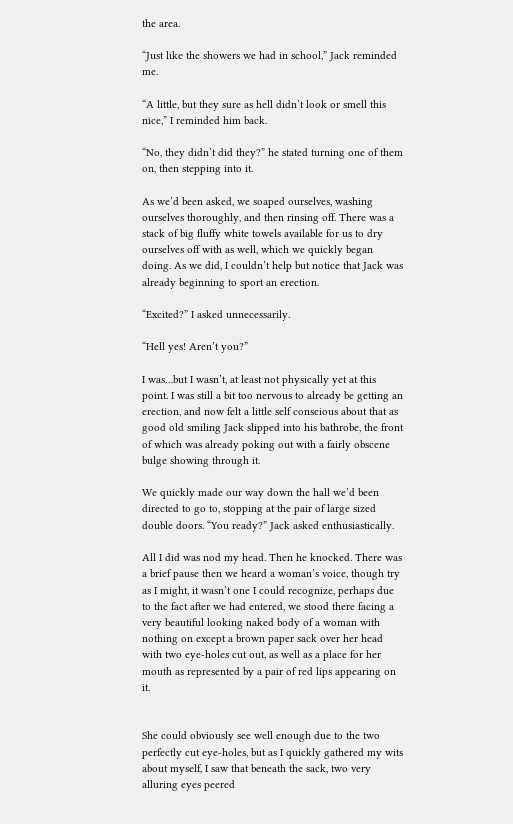the area.

“Just like the showers we had in school,” Jack reminded me.

“A little, but they sure as hell didn’t look or smell this nice,” I reminded him back.

“No, they didn’t did they?” he stated turning one of them on, then stepping into it.

As we’d been asked, we soaped ourselves, washing ourselves thoroughly, and then rinsing off. There was a stack of big fluffy white towels available for us to dry ourselves off with as well, which we quickly began doing. As we did, I couldn’t help but notice that Jack was already beginning to sport an erection.

“Excited?” I asked unnecessarily.

“Hell yes! Aren’t you?”

I was…but I wasn’t, at least not physically yet at this point. I was still a bit too nervous to already be getting an erection, and now felt a little self conscious about that as good old smiling Jack slipped into his bathrobe, the front of which was already poking out with a fairly obscene bulge showing through it.

We quickly made our way down the hall we’d been directed to go to, stopping at the pair of large sized double doors. “You ready?” Jack asked enthusiastically.

All I did was nod my head. Then he knocked. There was a brief pause then we heard a woman’s voice, though try as I might, it wasn’t one I could recognize, perhaps due to the fact after we had entered, we stood there facing a very beautiful looking naked body of a woman with nothing on except a brown paper sack over her head with two eye-holes cut out, as well as a place for her mouth as represented by a pair of red lips appearing on it.


She could obviously see well enough due to the two perfectly cut eye-holes, but as I quickly gathered my wits about myself, I saw that beneath the sack, two very alluring eyes peered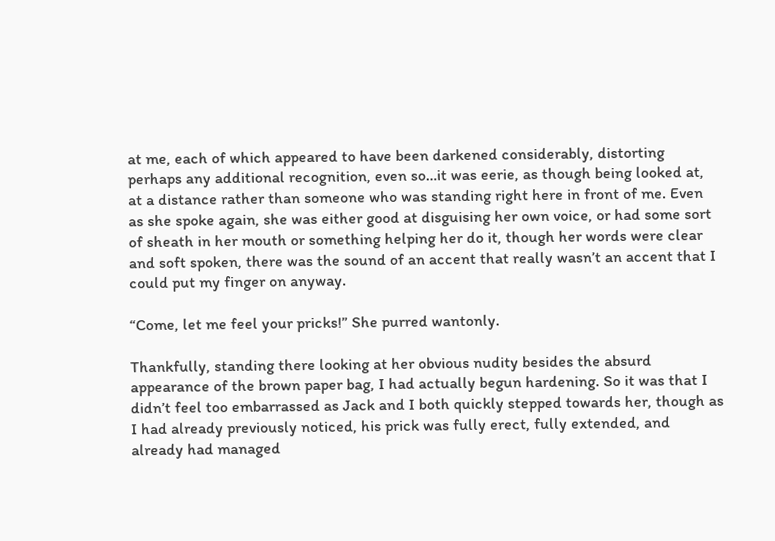at me, each of which appeared to have been darkened considerably, distorting perhaps any additional recognition, even so…it was eerie, as though being looked at, at a distance rather than someone who was standing right here in front of me. Even as she spoke again, she was either good at disguising her own voice, or had some sort of sheath in her mouth or something helping her do it, though her words were clear and soft spoken, there was the sound of an accent that really wasn’t an accent that I could put my finger on anyway.

“Come, let me feel your pricks!” She purred wantonly.

Thankfully, standing there looking at her obvious nudity besides the absurd appearance of the brown paper bag, I had actually begun hardening. So it was that I didn’t feel too embarrassed as Jack and I both quickly stepped towards her, though as I had already previously noticed, his prick was fully erect, fully extended, and already had managed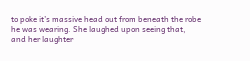to poke it’s massive head out from beneath the robe he was wearing. She laughed upon seeing that, and her laughter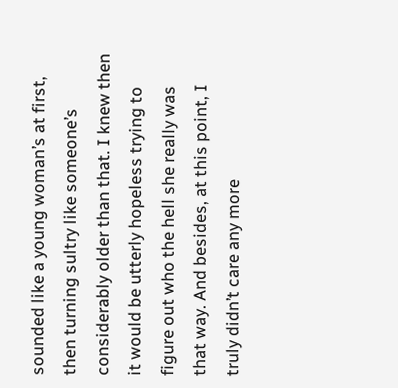sounded like a young woman’s at first, then turning sultry like someone’s considerably older than that. I knew then it would be utterly hopeless trying to figure out who the hell she really was that way. And besides, at this point, I truly didn’t care any more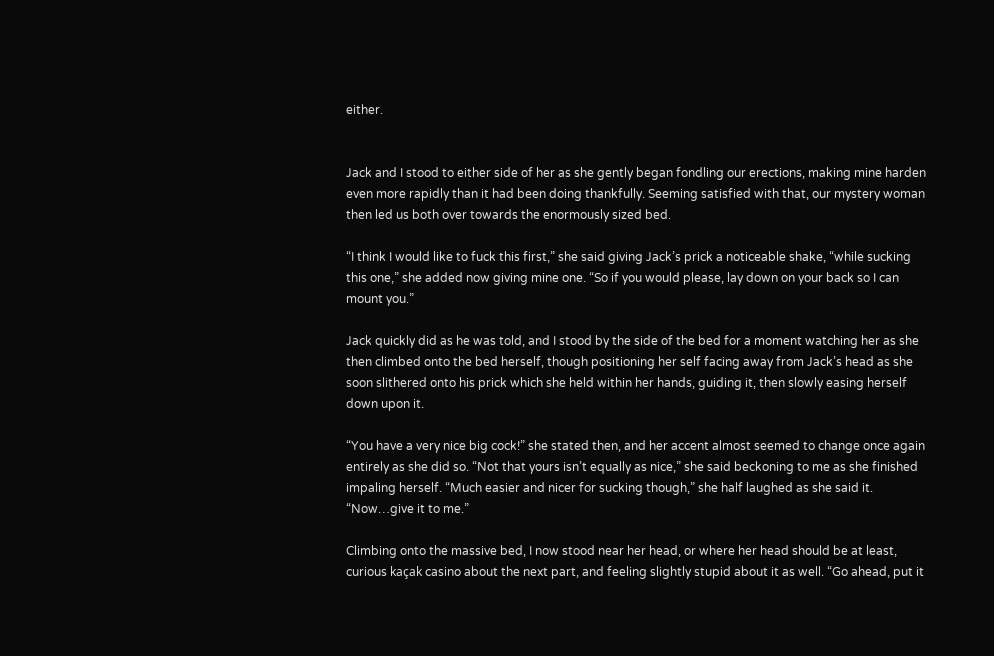either.


Jack and I stood to either side of her as she gently began fondling our erections, making mine harden even more rapidly than it had been doing thankfully. Seeming satisfied with that, our mystery woman then led us both over towards the enormously sized bed.

“I think I would like to fuck this first,” she said giving Jack’s prick a noticeable shake, “while sucking this one,” she added now giving mine one. “So if you would please, lay down on your back so I can mount you.”

Jack quickly did as he was told, and I stood by the side of the bed for a moment watching her as she then climbed onto the bed herself, though positioning her self facing away from Jack’s head as she soon slithered onto his prick which she held within her hands, guiding it, then slowly easing herself down upon it.

“You have a very nice big cock!” she stated then, and her accent almost seemed to change once again entirely as she did so. “Not that yours isn’t equally as nice,” she said beckoning to me as she finished impaling herself. “Much easier and nicer for sucking though,” she half laughed as she said it. “Now…give it to me.”

Climbing onto the massive bed, I now stood near her head, or where her head should be at least, curious kaçak casino about the next part, and feeling slightly stupid about it as well. “Go ahead, put it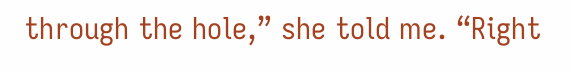through the hole,” she told me. “Right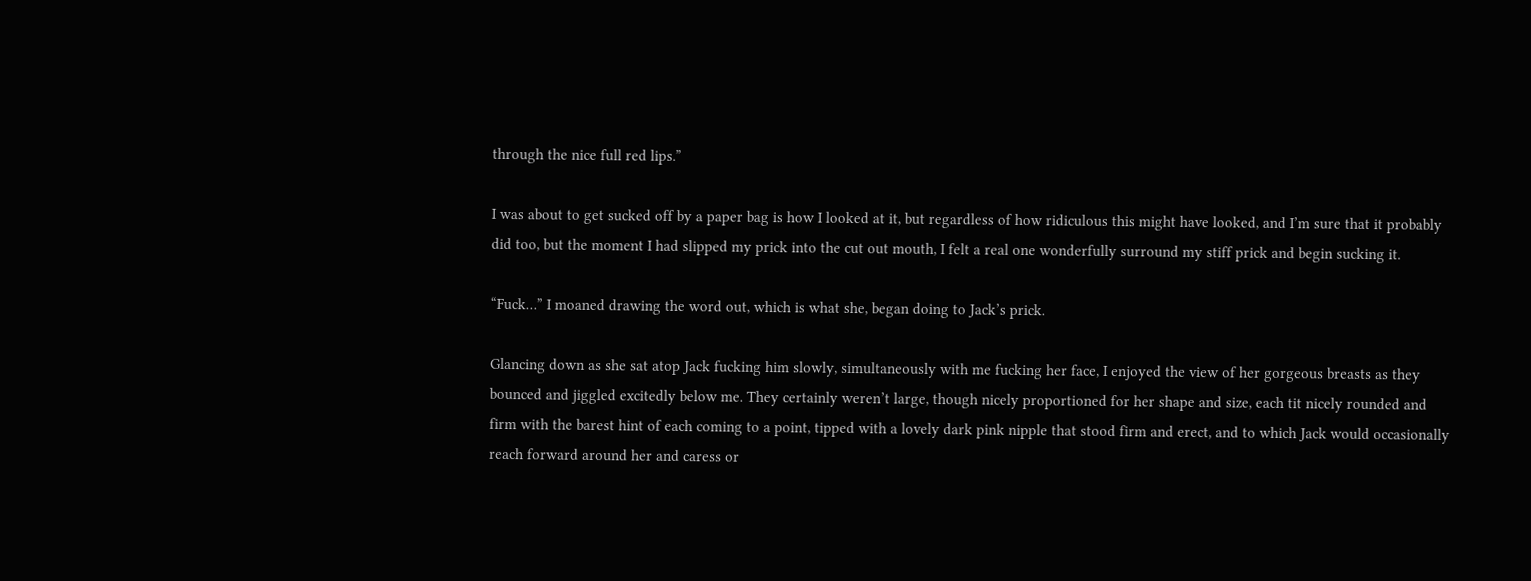through the nice full red lips.”

I was about to get sucked off by a paper bag is how I looked at it, but regardless of how ridiculous this might have looked, and I’m sure that it probably did too, but the moment I had slipped my prick into the cut out mouth, I felt a real one wonderfully surround my stiff prick and begin sucking it.

“Fuck…” I moaned drawing the word out, which is what she, began doing to Jack’s prick.

Glancing down as she sat atop Jack fucking him slowly, simultaneously with me fucking her face, I enjoyed the view of her gorgeous breasts as they bounced and jiggled excitedly below me. They certainly weren’t large, though nicely proportioned for her shape and size, each tit nicely rounded and firm with the barest hint of each coming to a point, tipped with a lovely dark pink nipple that stood firm and erect, and to which Jack would occasionally reach forward around her and caress or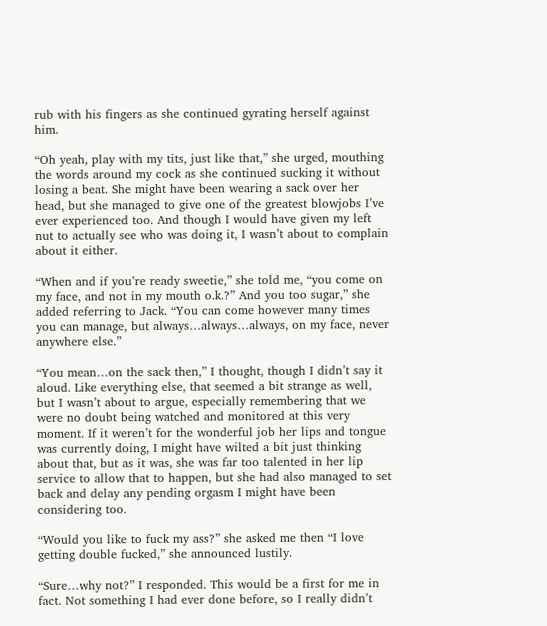rub with his fingers as she continued gyrating herself against him.

“Oh yeah, play with my tits, just like that,” she urged, mouthing the words around my cock as she continued sucking it without losing a beat. She might have been wearing a sack over her head, but she managed to give one of the greatest blowjobs I’ve ever experienced too. And though I would have given my left nut to actually see who was doing it, I wasn’t about to complain about it either.

“When and if you’re ready sweetie,” she told me, “you come on my face, and not in my mouth o.k.?” And you too sugar,” she added referring to Jack. “You can come however many times you can manage, but always…always…always, on my face, never anywhere else.”

“You mean…on the sack then,” I thought, though I didn’t say it aloud. Like everything else, that seemed a bit strange as well, but I wasn’t about to argue, especially remembering that we were no doubt being watched and monitored at this very moment. If it weren’t for the wonderful job her lips and tongue was currently doing, I might have wilted a bit just thinking about that, but as it was, she was far too talented in her lip service to allow that to happen, but she had also managed to set back and delay any pending orgasm I might have been considering too.

“Would you like to fuck my ass?” she asked me then “I love getting double fucked,” she announced lustily.

“Sure…why not?” I responded. This would be a first for me in fact. Not something I had ever done before, so I really didn’t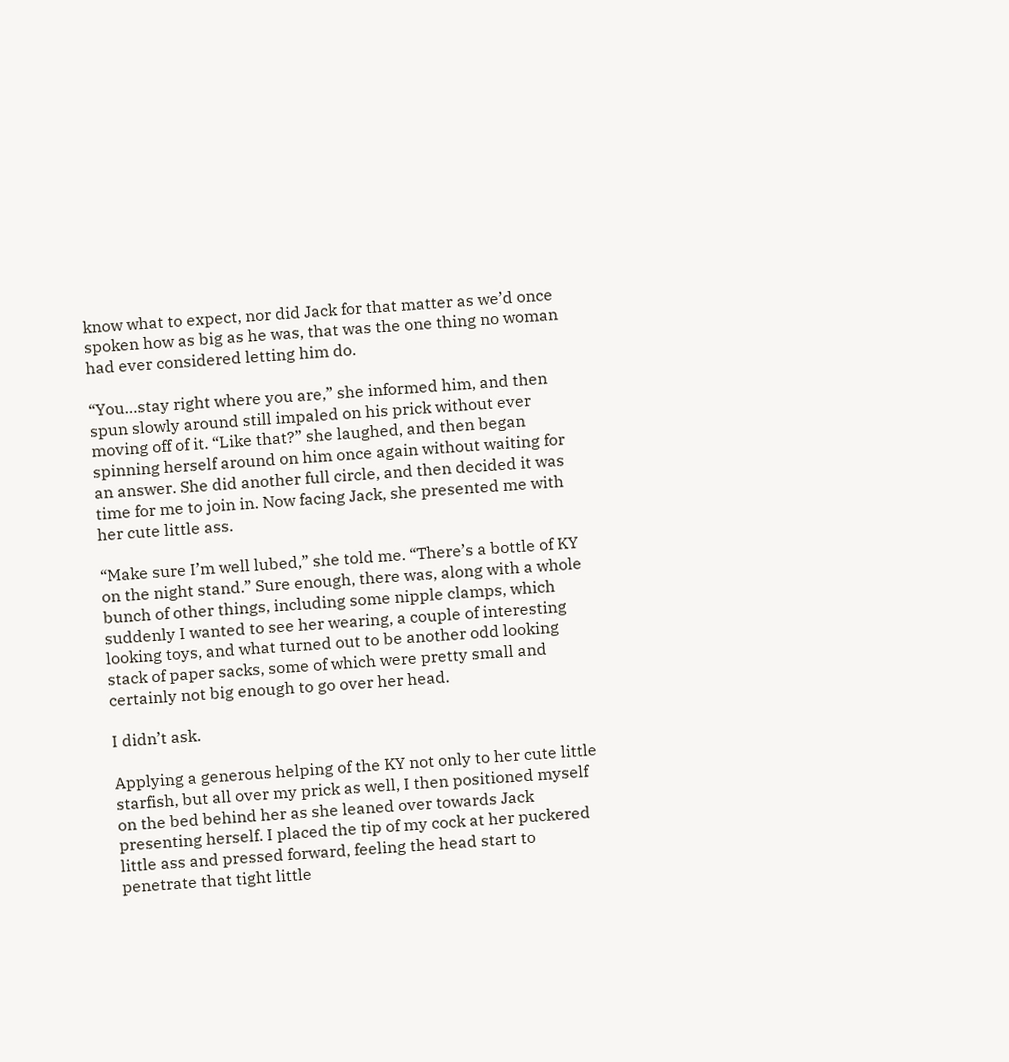know what to expect, nor did Jack for that matter as we’d once spoken how as big as he was, that was the one thing no woman had ever considered letting him do.

“You…stay right where you are,” she informed him, and then spun slowly around still impaled on his prick without ever moving off of it. “Like that?” she laughed, and then began spinning herself around on him once again without waiting for an answer. She did another full circle, and then decided it was time for me to join in. Now facing Jack, she presented me with her cute little ass.

“Make sure I’m well lubed,” she told me. “There’s a bottle of KY on the night stand.” Sure enough, there was, along with a whole bunch of other things, including some nipple clamps, which suddenly I wanted to see her wearing, a couple of interesting looking toys, and what turned out to be another odd looking stack of paper sacks, some of which were pretty small and certainly not big enough to go over her head.

I didn’t ask.

Applying a generous helping of the KY not only to her cute little starfish, but all over my prick as well, I then positioned myself on the bed behind her as she leaned over towards Jack presenting herself. I placed the tip of my cock at her puckered little ass and pressed forward, feeling the head start to penetrate that tight little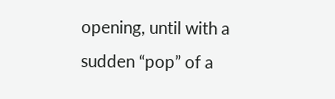opening, until with a sudden “pop” of a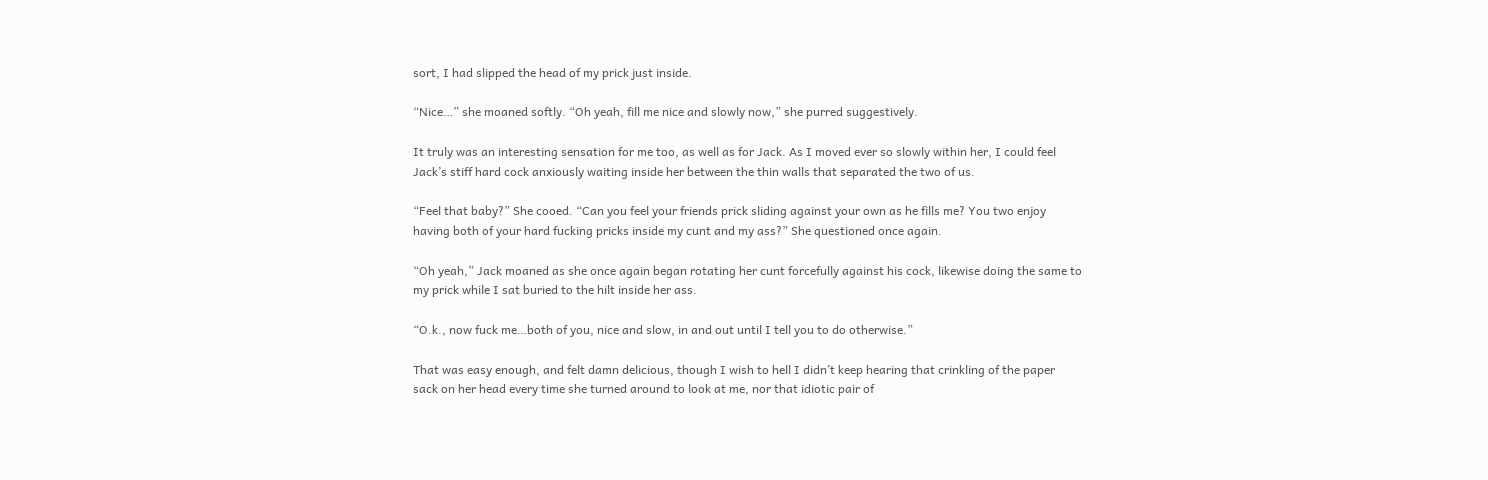sort, I had slipped the head of my prick just inside.

“Nice…” she moaned softly. “Oh yeah, fill me nice and slowly now,” she purred suggestively.

It truly was an interesting sensation for me too, as well as for Jack. As I moved ever so slowly within her, I could feel Jack’s stiff hard cock anxiously waiting inside her between the thin walls that separated the two of us.

“Feel that baby?” She cooed. “Can you feel your friends prick sliding against your own as he fills me? You two enjoy having both of your hard fucking pricks inside my cunt and my ass?” She questioned once again.

“Oh yeah,” Jack moaned as she once again began rotating her cunt forcefully against his cock, likewise doing the same to my prick while I sat buried to the hilt inside her ass.

“O.k., now fuck me…both of you, nice and slow, in and out until I tell you to do otherwise.”

That was easy enough, and felt damn delicious, though I wish to hell I didn’t keep hearing that crinkling of the paper sack on her head every time she turned around to look at me, nor that idiotic pair of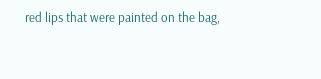red lips that were painted on the bag,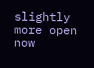slightly more open now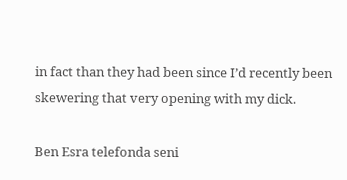in fact than they had been since I’d recently been skewering that very opening with my dick.

Ben Esra telefonda seni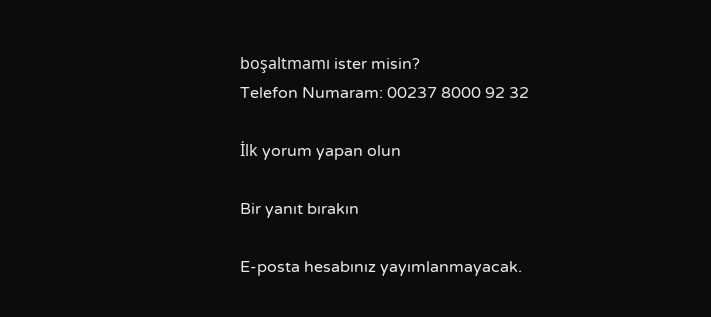boşaltmamı ister misin?
Telefon Numaram: 00237 8000 92 32

İlk yorum yapan olun

Bir yanıt bırakın

E-posta hesabınız yayımlanmayacak.